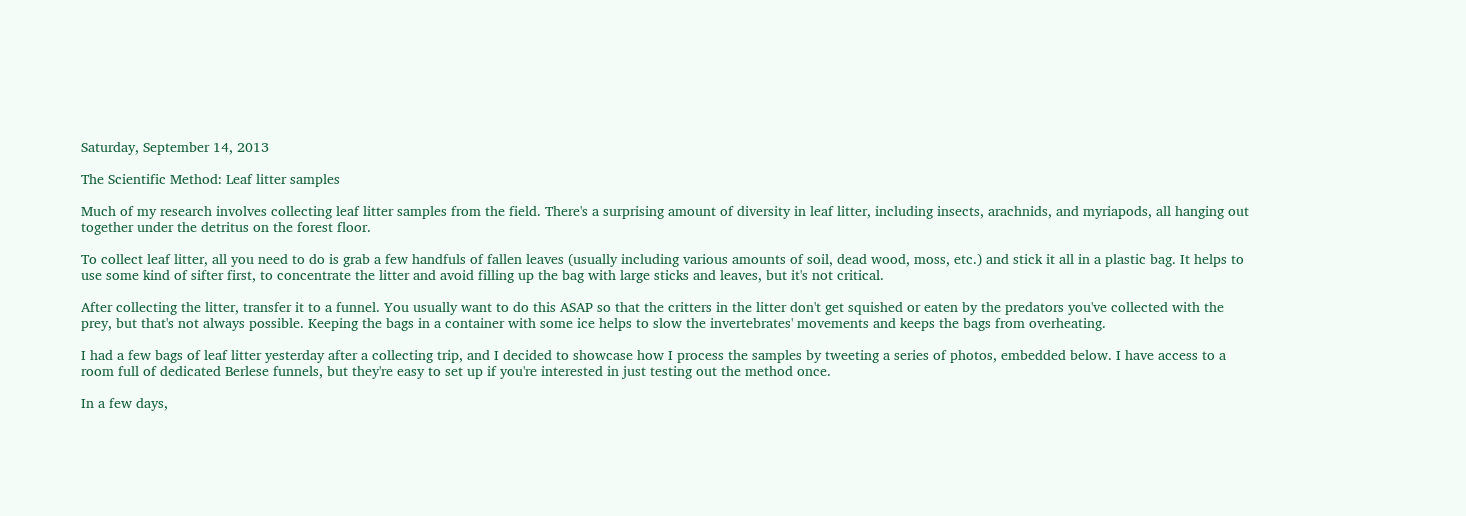Saturday, September 14, 2013

The Scientific Method: Leaf litter samples

Much of my research involves collecting leaf litter samples from the field. There's a surprising amount of diversity in leaf litter, including insects, arachnids, and myriapods, all hanging out together under the detritus on the forest floor.

To collect leaf litter, all you need to do is grab a few handfuls of fallen leaves (usually including various amounts of soil, dead wood, moss, etc.) and stick it all in a plastic bag. It helps to use some kind of sifter first, to concentrate the litter and avoid filling up the bag with large sticks and leaves, but it's not critical.

After collecting the litter, transfer it to a funnel. You usually want to do this ASAP so that the critters in the litter don't get squished or eaten by the predators you've collected with the prey, but that's not always possible. Keeping the bags in a container with some ice helps to slow the invertebrates' movements and keeps the bags from overheating.

I had a few bags of leaf litter yesterday after a collecting trip, and I decided to showcase how I process the samples by tweeting a series of photos, embedded below. I have access to a room full of dedicated Berlese funnels, but they're easy to set up if you're interested in just testing out the method once.

In a few days,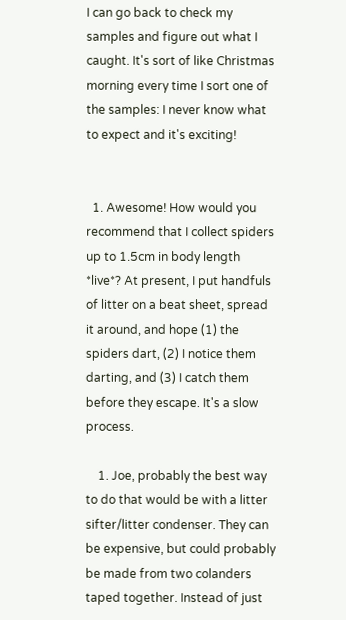I can go back to check my samples and figure out what I caught. It's sort of like Christmas morning every time I sort one of the samples: I never know what to expect and it's exciting!


  1. Awesome! How would you recommend that I collect spiders up to 1.5cm in body length *live*? At present, I put handfuls of litter on a beat sheet, spread it around, and hope (1) the spiders dart, (2) I notice them darting, and (3) I catch them before they escape. It's a slow process.

    1. Joe, probably the best way to do that would be with a litter sifter/litter condenser. They can be expensive, but could probably be made from two colanders taped together. Instead of just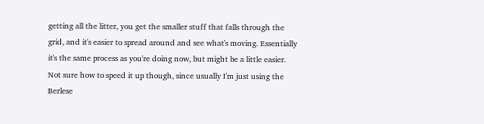getting all the litter, you get the smaller stuff that falls through the grid, and it's easier to spread around and see what's moving. Essentially it's the same process as you're doing now, but might be a little easier. Not sure how to speed it up though, since usually I'm just using the Berlese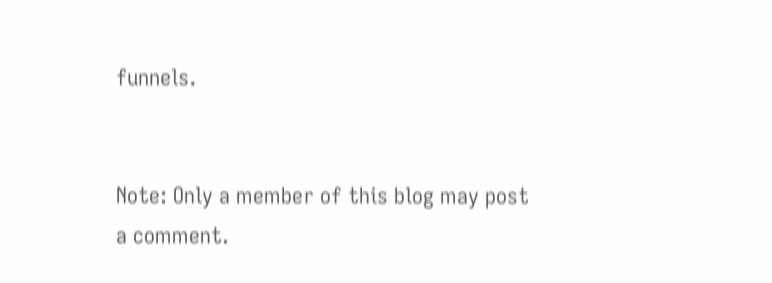funnels.


Note: Only a member of this blog may post a comment.